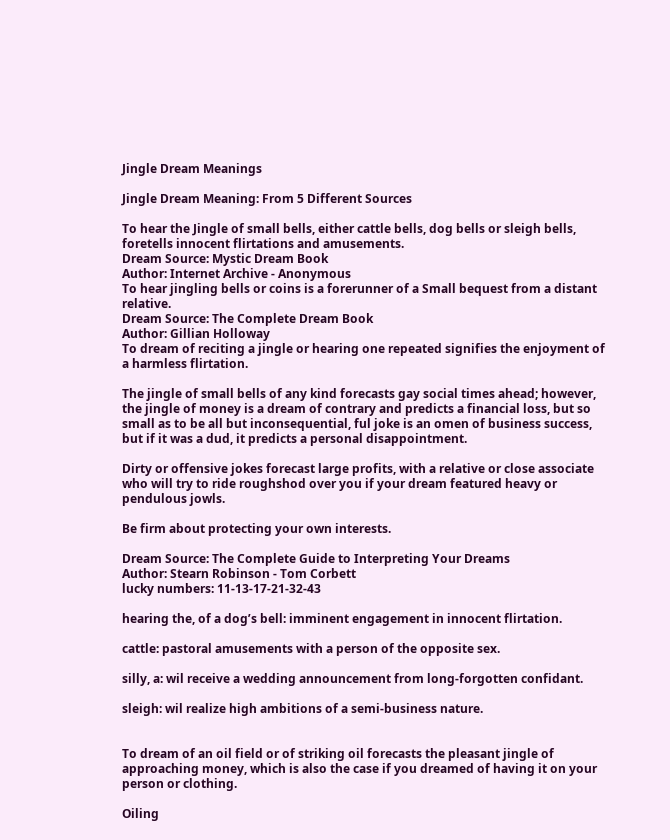Jingle Dream Meanings

Jingle Dream Meaning: From 5 Different Sources

To hear the Jingle of small bells, either cattle bells, dog bells or sleigh bells, foretells innocent flirtations and amusements.
Dream Source: Mystic Dream Book
Author: Internet Archive - Anonymous
To hear jingling bells or coins is a forerunner of a Small bequest from a distant relative.
Dream Source: The Complete Dream Book
Author: Gillian Holloway
To dream of reciting a jingle or hearing one repeated signifies the enjoyment of a harmless flirtation.

The jingle of small bells of any kind forecasts gay social times ahead; however, the jingle of money is a dream of contrary and predicts a financial loss, but so small as to be all but inconsequential, ful joke is an omen of business success, but if it was a dud, it predicts a personal disappointment.

Dirty or offensive jokes forecast large profits, with a relative or close associate who will try to ride roughshod over you if your dream featured heavy or pendulous jowls.

Be firm about protecting your own interests.

Dream Source: The Complete Guide to Interpreting Your Dreams
Author: Stearn Robinson - Tom Corbett
lucky numbers: 11-13-17-21-32-43

hearing the, of a dog’s bell: imminent engagement in innocent flirtation.

cattle: pastoral amusements with a person of the opposite sex.

silly, a: wil receive a wedding announcement from long-forgotten confidant.

sleigh: wil realize high ambitions of a semi-business nature.


To dream of an oil field or of striking oil forecasts the pleasant jingle of approaching money, which is also the case if you dreamed of having it on your person or clothing.

Oiling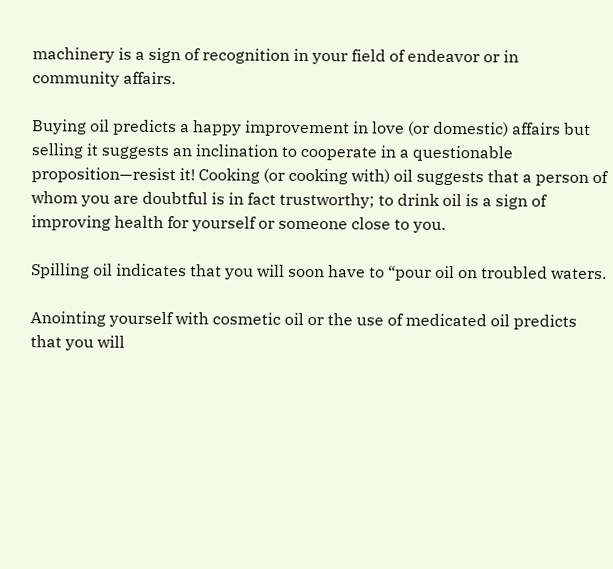machinery is a sign of recognition in your field of endeavor or in community affairs.

Buying oil predicts a happy improvement in love (or domestic) affairs but selling it suggests an inclination to cooperate in a questionable proposition—resist it! Cooking (or cooking with) oil suggests that a person of whom you are doubtful is in fact trustworthy; to drink oil is a sign of improving health for yourself or someone close to you.

Spilling oil indicates that you will soon have to “pour oil on troubled waters.

Anointing yourself with cosmetic oil or the use of medicated oil predicts that you will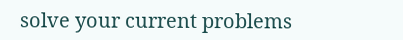solve your current problems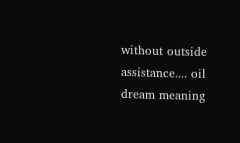without outside assistance.... oil dream meaning